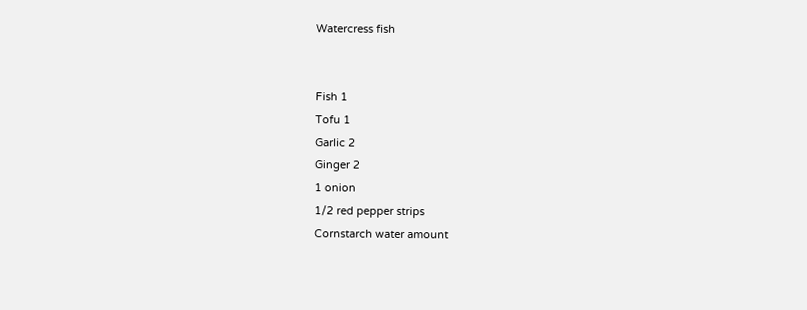Watercress fish


Fish 1
Tofu 1
Garlic 2
Ginger 2
1 onion
1/2 red pepper strips
Cornstarch water amount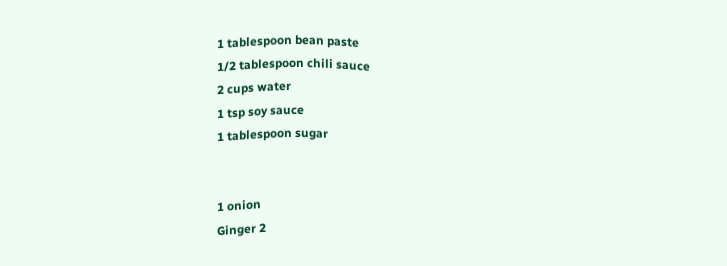1 tablespoon bean paste
1/2 tablespoon chili sauce
2 cups water
1 tsp soy sauce
1 tablespoon sugar


1 onion
Ginger 2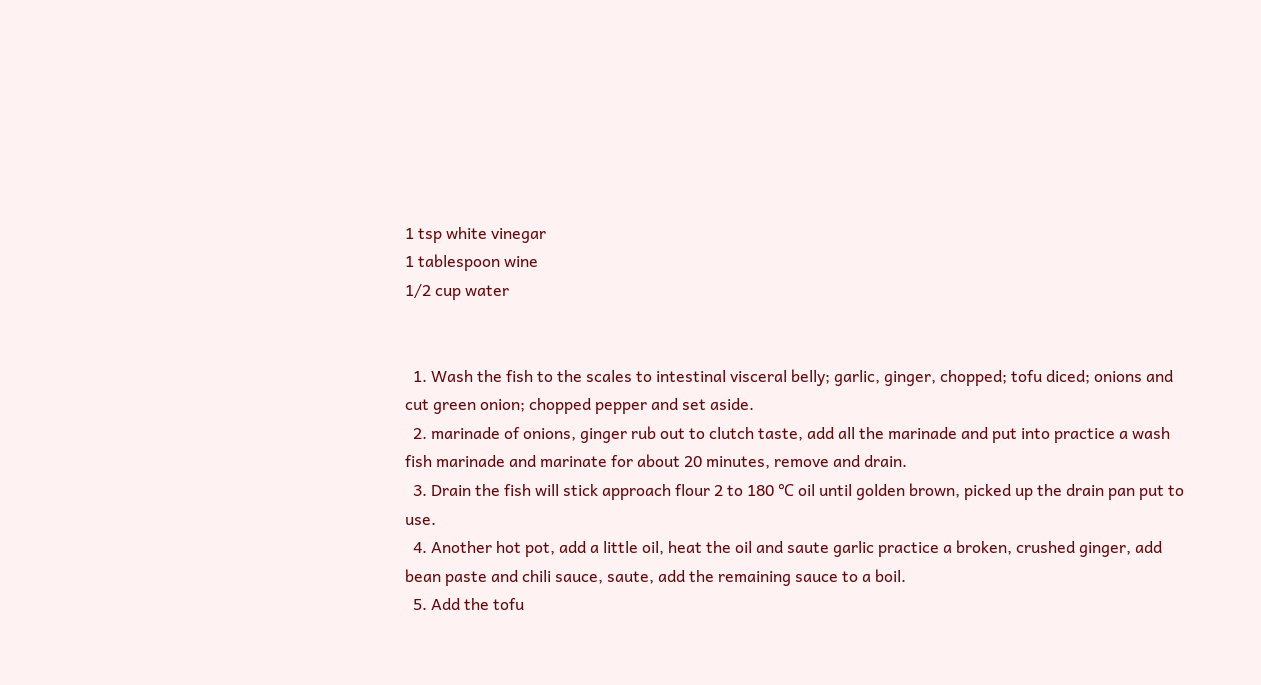1 tsp white vinegar
1 tablespoon wine
1/2 cup water


  1. Wash the fish to the scales to intestinal visceral belly; garlic, ginger, chopped; tofu diced; onions and cut green onion; chopped pepper and set aside.
  2. marinade of onions, ginger rub out to clutch taste, add all the marinade and put into practice a wash fish marinade and marinate for about 20 minutes, remove and drain.
  3. Drain the fish will stick approach flour 2 to 180 ℃ oil until golden brown, picked up the drain pan put to use.
  4. Another hot pot, add a little oil, heat the oil and saute garlic practice a broken, crushed ginger, add bean paste and chili sauce, saute, add the remaining sauce to a boil.
  5. Add the tofu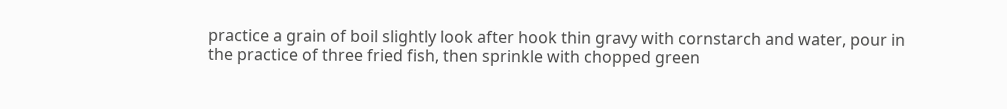practice a grain of boil slightly look after hook thin gravy with cornstarch and water, pour in the practice of three fried fish, then sprinkle with chopped green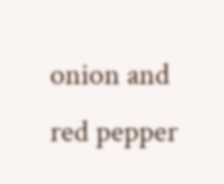onion and red pepper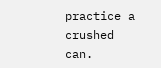practice a crushed can.